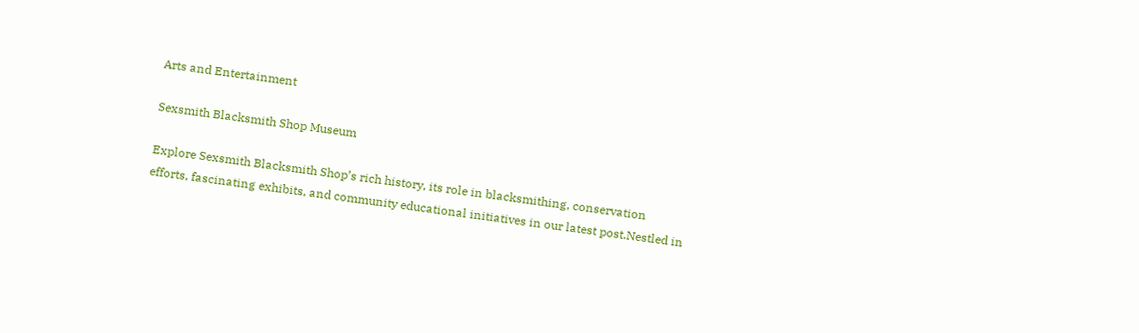Arts and Entertainment

Sexsmith Blacksmith Shop Museum

Explore Sexsmith Blacksmith Shop’s rich history, its role in blacksmithing, conservation efforts, fascinating exhibits, and community educational initiatives in our latest post.Nestled in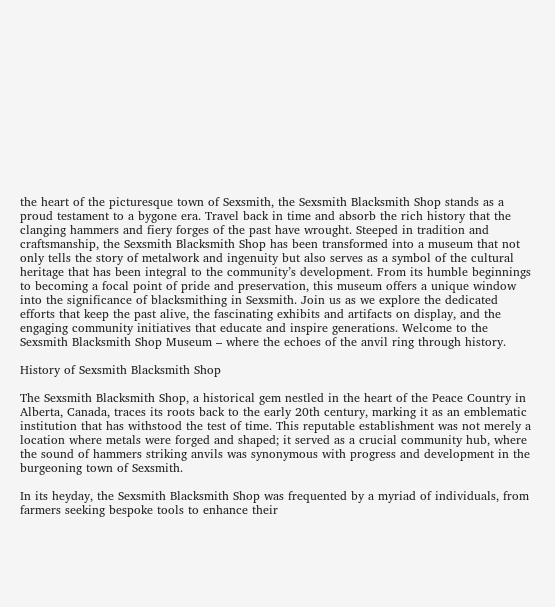the heart of the picturesque town of Sexsmith, the Sexsmith Blacksmith Shop stands as a proud testament to a bygone era. Travel back in time and absorb the rich history that the clanging hammers and fiery forges of the past have wrought. Steeped in tradition and craftsmanship, the Sexsmith Blacksmith Shop has been transformed into a museum that not only tells the story of metalwork and ingenuity but also serves as a symbol of the cultural heritage that has been integral to the community’s development. From its humble beginnings to becoming a focal point of pride and preservation, this museum offers a unique window into the significance of blacksmithing in Sexsmith. Join us as we explore the dedicated efforts that keep the past alive, the fascinating exhibits and artifacts on display, and the engaging community initiatives that educate and inspire generations. Welcome to the Sexsmith Blacksmith Shop Museum – where the echoes of the anvil ring through history.

History of Sexsmith Blacksmith Shop

The Sexsmith Blacksmith Shop, a historical gem nestled in the heart of the Peace Country in Alberta, Canada, traces its roots back to the early 20th century, marking it as an emblematic institution that has withstood the test of time. This reputable establishment was not merely a location where metals were forged and shaped; it served as a crucial community hub, where the sound of hammers striking anvils was synonymous with progress and development in the burgeoning town of Sexsmith.

In its heyday, the Sexsmith Blacksmith Shop was frequented by a myriad of individuals, from farmers seeking bespoke tools to enhance their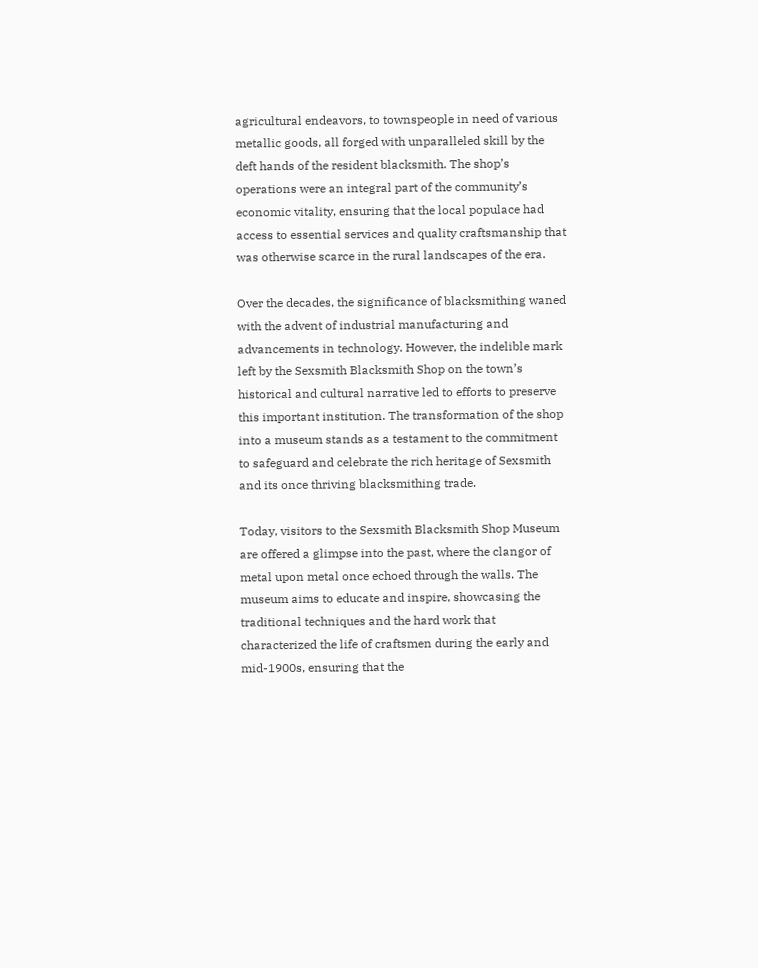agricultural endeavors, to townspeople in need of various metallic goods, all forged with unparalleled skill by the deft hands of the resident blacksmith. The shop’s operations were an integral part of the community’s economic vitality, ensuring that the local populace had access to essential services and quality craftsmanship that was otherwise scarce in the rural landscapes of the era.

Over the decades, the significance of blacksmithing waned with the advent of industrial manufacturing and advancements in technology. However, the indelible mark left by the Sexsmith Blacksmith Shop on the town’s historical and cultural narrative led to efforts to preserve this important institution. The transformation of the shop into a museum stands as a testament to the commitment to safeguard and celebrate the rich heritage of Sexsmith and its once thriving blacksmithing trade.

Today, visitors to the Sexsmith Blacksmith Shop Museum are offered a glimpse into the past, where the clangor of metal upon metal once echoed through the walls. The museum aims to educate and inspire, showcasing the traditional techniques and the hard work that characterized the life of craftsmen during the early and mid-1900s, ensuring that the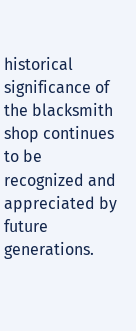historical significance of the blacksmith shop continues to be recognized and appreciated by future generations.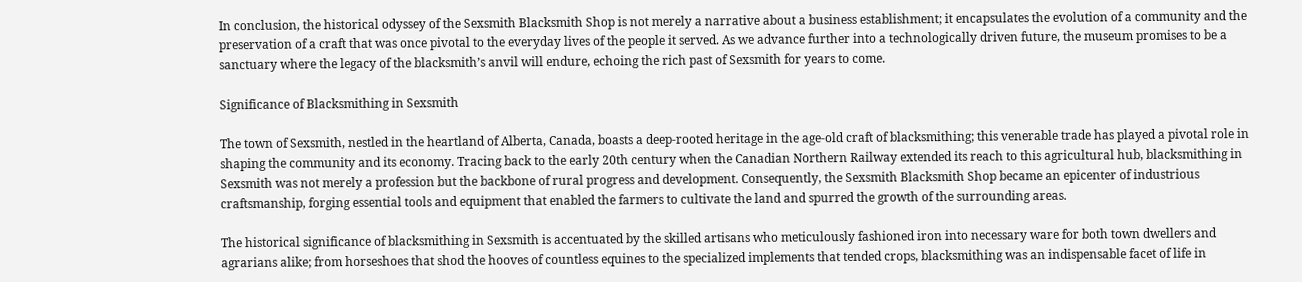In conclusion, the historical odyssey of the Sexsmith Blacksmith Shop is not merely a narrative about a business establishment; it encapsulates the evolution of a community and the preservation of a craft that was once pivotal to the everyday lives of the people it served. As we advance further into a technologically driven future, the museum promises to be a sanctuary where the legacy of the blacksmith’s anvil will endure, echoing the rich past of Sexsmith for years to come.

Significance of Blacksmithing in Sexsmith

The town of Sexsmith, nestled in the heartland of Alberta, Canada, boasts a deep-rooted heritage in the age-old craft of blacksmithing; this venerable trade has played a pivotal role in shaping the community and its economy. Tracing back to the early 20th century when the Canadian Northern Railway extended its reach to this agricultural hub, blacksmithing in Sexsmith was not merely a profession but the backbone of rural progress and development. Consequently, the Sexsmith Blacksmith Shop became an epicenter of industrious craftsmanship, forging essential tools and equipment that enabled the farmers to cultivate the land and spurred the growth of the surrounding areas.

The historical significance of blacksmithing in Sexsmith is accentuated by the skilled artisans who meticulously fashioned iron into necessary ware for both town dwellers and agrarians alike; from horseshoes that shod the hooves of countless equines to the specialized implements that tended crops, blacksmithing was an indispensable facet of life in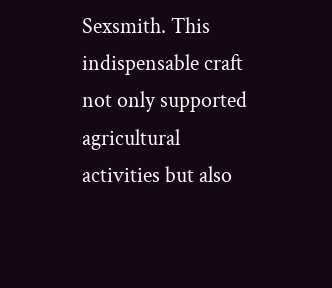Sexsmith. This indispensable craft not only supported agricultural activities but also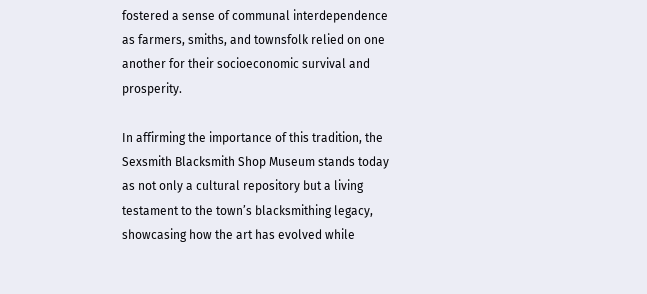fostered a sense of communal interdependence as farmers, smiths, and townsfolk relied on one another for their socioeconomic survival and prosperity.

In affirming the importance of this tradition, the Sexsmith Blacksmith Shop Museum stands today as not only a cultural repository but a living testament to the town’s blacksmithing legacy, showcasing how the art has evolved while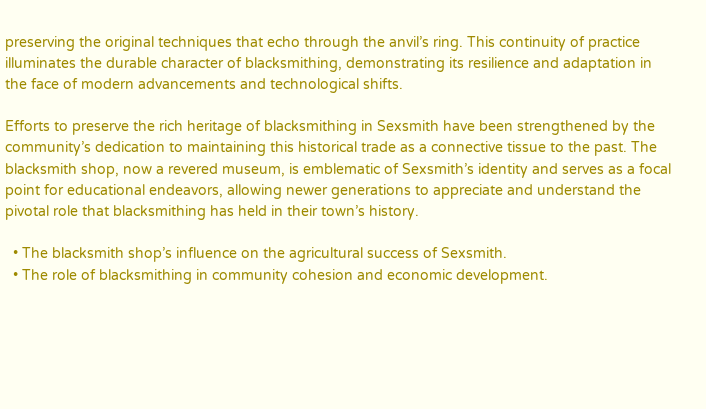preserving the original techniques that echo through the anvil’s ring. This continuity of practice illuminates the durable character of blacksmithing, demonstrating its resilience and adaptation in the face of modern advancements and technological shifts.

Efforts to preserve the rich heritage of blacksmithing in Sexsmith have been strengthened by the community’s dedication to maintaining this historical trade as a connective tissue to the past. The blacksmith shop, now a revered museum, is emblematic of Sexsmith’s identity and serves as a focal point for educational endeavors, allowing newer generations to appreciate and understand the pivotal role that blacksmithing has held in their town’s history.

  • The blacksmith shop’s influence on the agricultural success of Sexsmith.
  • The role of blacksmithing in community cohesion and economic development.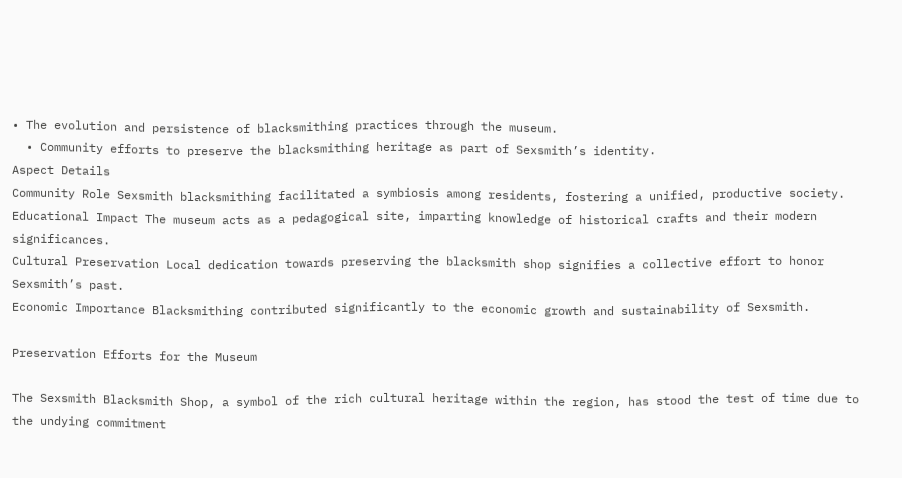• The evolution and persistence of blacksmithing practices through the museum.
  • Community efforts to preserve the blacksmithing heritage as part of Sexsmith’s identity.
Aspect Details
Community Role Sexsmith blacksmithing facilitated a symbiosis among residents, fostering a unified, productive society.
Educational Impact The museum acts as a pedagogical site, imparting knowledge of historical crafts and their modern significances.
Cultural Preservation Local dedication towards preserving the blacksmith shop signifies a collective effort to honor Sexsmith’s past.
Economic Importance Blacksmithing contributed significantly to the economic growth and sustainability of Sexsmith.

Preservation Efforts for the Museum

The Sexsmith Blacksmith Shop, a symbol of the rich cultural heritage within the region, has stood the test of time due to the undying commitment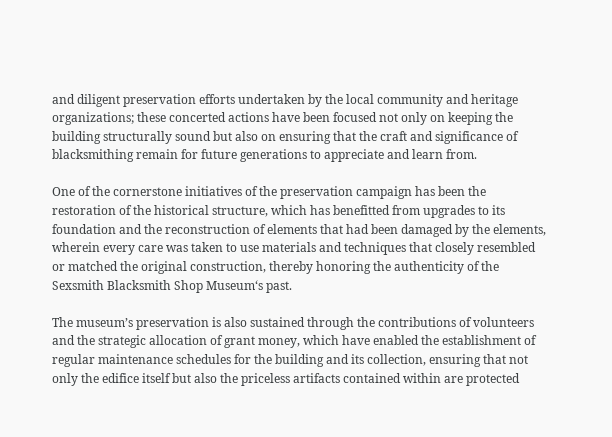and diligent preservation efforts undertaken by the local community and heritage organizations; these concerted actions have been focused not only on keeping the building structurally sound but also on ensuring that the craft and significance of blacksmithing remain for future generations to appreciate and learn from.

One of the cornerstone initiatives of the preservation campaign has been the restoration of the historical structure, which has benefitted from upgrades to its foundation and the reconstruction of elements that had been damaged by the elements, wherein every care was taken to use materials and techniques that closely resembled or matched the original construction, thereby honoring the authenticity of the Sexsmith Blacksmith Shop Museum‘s past.

The museum’s preservation is also sustained through the contributions of volunteers and the strategic allocation of grant money, which have enabled the establishment of regular maintenance schedules for the building and its collection, ensuring that not only the edifice itself but also the priceless artifacts contained within are protected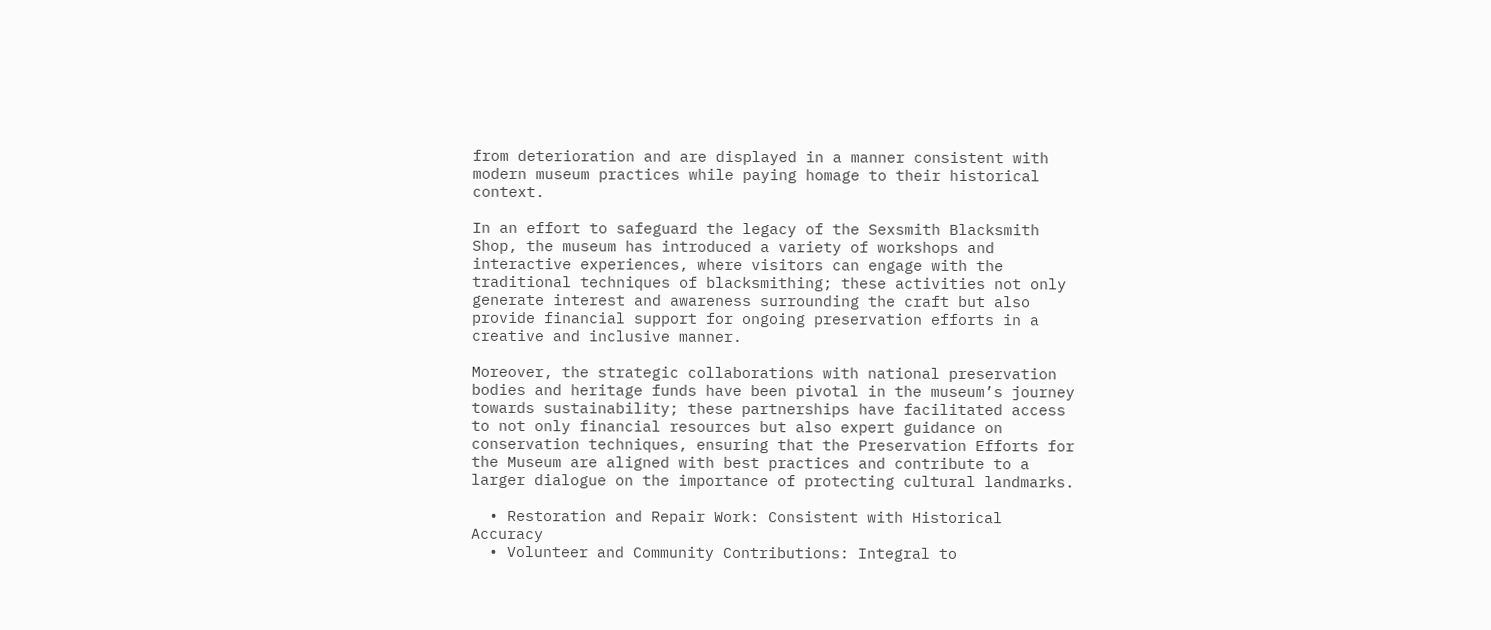from deterioration and are displayed in a manner consistent with modern museum practices while paying homage to their historical context.

In an effort to safeguard the legacy of the Sexsmith Blacksmith Shop, the museum has introduced a variety of workshops and interactive experiences, where visitors can engage with the traditional techniques of blacksmithing; these activities not only generate interest and awareness surrounding the craft but also provide financial support for ongoing preservation efforts in a creative and inclusive manner.

Moreover, the strategic collaborations with national preservation bodies and heritage funds have been pivotal in the museum’s journey towards sustainability; these partnerships have facilitated access to not only financial resources but also expert guidance on conservation techniques, ensuring that the Preservation Efforts for the Museum are aligned with best practices and contribute to a larger dialogue on the importance of protecting cultural landmarks.

  • Restoration and Repair Work: Consistent with Historical Accuracy
  • Volunteer and Community Contributions: Integral to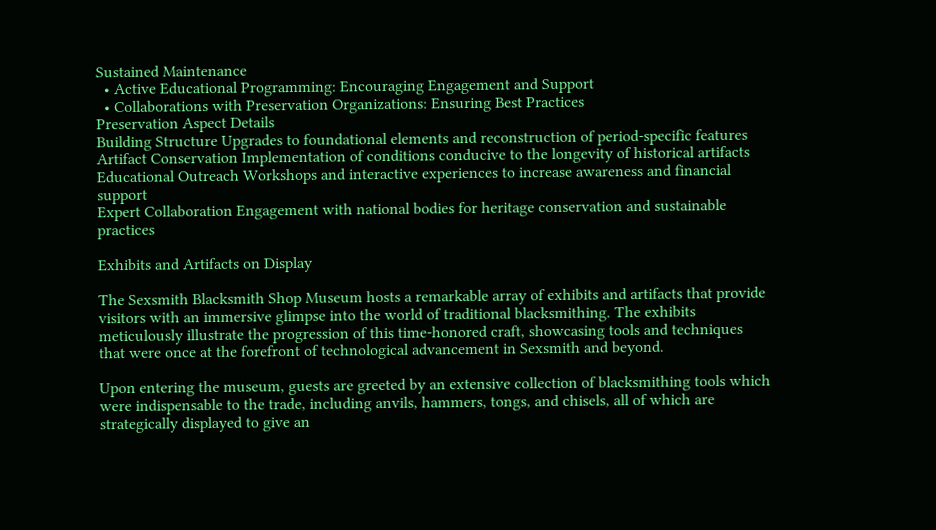Sustained Maintenance
  • Active Educational Programming: Encouraging Engagement and Support
  • Collaborations with Preservation Organizations: Ensuring Best Practices
Preservation Aspect Details
Building Structure Upgrades to foundational elements and reconstruction of period-specific features
Artifact Conservation Implementation of conditions conducive to the longevity of historical artifacts
Educational Outreach Workshops and interactive experiences to increase awareness and financial support
Expert Collaboration Engagement with national bodies for heritage conservation and sustainable practices

Exhibits and Artifacts on Display

The Sexsmith Blacksmith Shop Museum hosts a remarkable array of exhibits and artifacts that provide visitors with an immersive glimpse into the world of traditional blacksmithing. The exhibits meticulously illustrate the progression of this time-honored craft, showcasing tools and techniques that were once at the forefront of technological advancement in Sexsmith and beyond.

Upon entering the museum, guests are greeted by an extensive collection of blacksmithing tools which were indispensable to the trade, including anvils, hammers, tongs, and chisels, all of which are strategically displayed to give an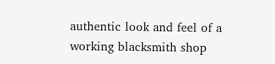authentic look and feel of a working blacksmith shop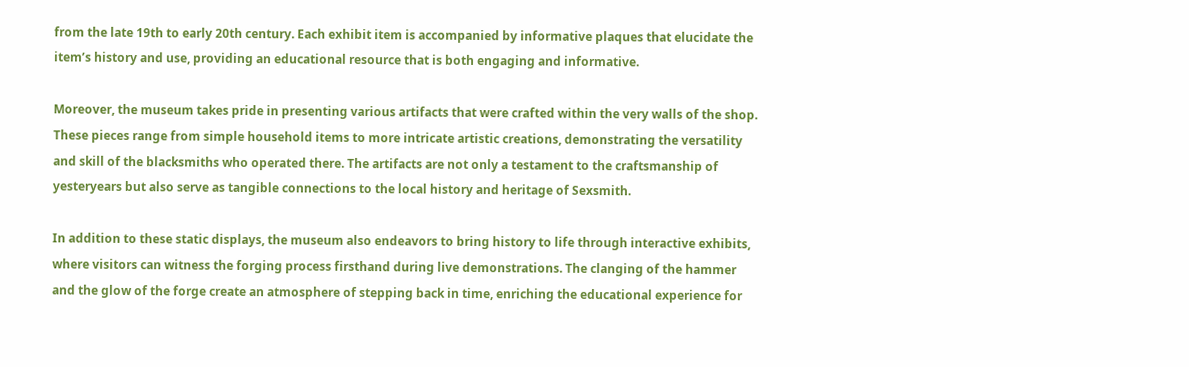from the late 19th to early 20th century. Each exhibit item is accompanied by informative plaques that elucidate the item’s history and use, providing an educational resource that is both engaging and informative.

Moreover, the museum takes pride in presenting various artifacts that were crafted within the very walls of the shop. These pieces range from simple household items to more intricate artistic creations, demonstrating the versatility and skill of the blacksmiths who operated there. The artifacts are not only a testament to the craftsmanship of yesteryears but also serve as tangible connections to the local history and heritage of Sexsmith.

In addition to these static displays, the museum also endeavors to bring history to life through interactive exhibits, where visitors can witness the forging process firsthand during live demonstrations. The clanging of the hammer and the glow of the forge create an atmosphere of stepping back in time, enriching the educational experience for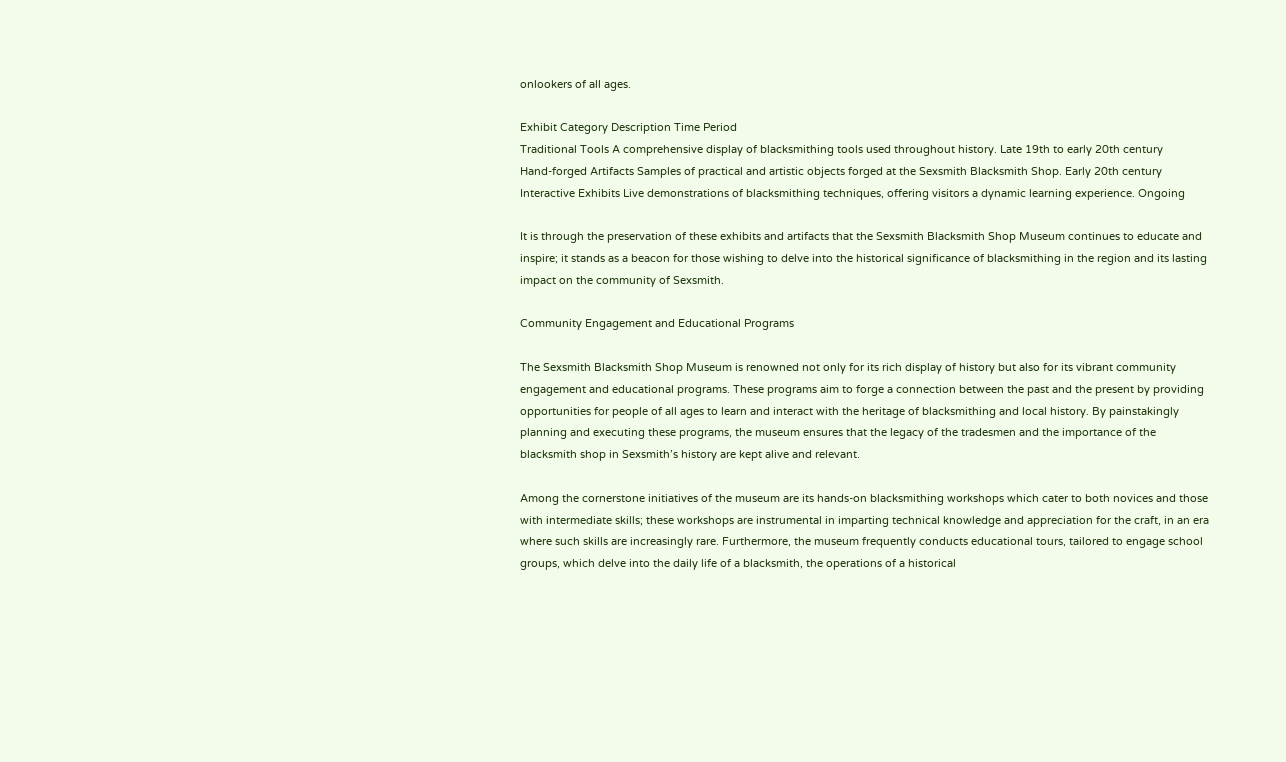onlookers of all ages.

Exhibit Category Description Time Period
Traditional Tools A comprehensive display of blacksmithing tools used throughout history. Late 19th to early 20th century
Hand-forged Artifacts Samples of practical and artistic objects forged at the Sexsmith Blacksmith Shop. Early 20th century
Interactive Exhibits Live demonstrations of blacksmithing techniques, offering visitors a dynamic learning experience. Ongoing

It is through the preservation of these exhibits and artifacts that the Sexsmith Blacksmith Shop Museum continues to educate and inspire; it stands as a beacon for those wishing to delve into the historical significance of blacksmithing in the region and its lasting impact on the community of Sexsmith.

Community Engagement and Educational Programs

The Sexsmith Blacksmith Shop Museum is renowned not only for its rich display of history but also for its vibrant community engagement and educational programs. These programs aim to forge a connection between the past and the present by providing opportunities for people of all ages to learn and interact with the heritage of blacksmithing and local history. By painstakingly planning and executing these programs, the museum ensures that the legacy of the tradesmen and the importance of the blacksmith shop in Sexsmith’s history are kept alive and relevant.

Among the cornerstone initiatives of the museum are its hands-on blacksmithing workshops which cater to both novices and those with intermediate skills; these workshops are instrumental in imparting technical knowledge and appreciation for the craft, in an era where such skills are increasingly rare. Furthermore, the museum frequently conducts educational tours, tailored to engage school groups, which delve into the daily life of a blacksmith, the operations of a historical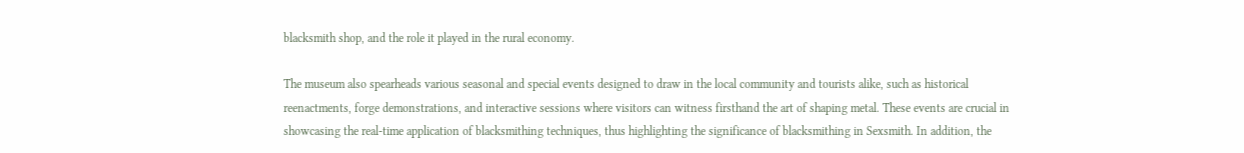blacksmith shop, and the role it played in the rural economy.

The museum also spearheads various seasonal and special events designed to draw in the local community and tourists alike, such as historical reenactments, forge demonstrations, and interactive sessions where visitors can witness firsthand the art of shaping metal. These events are crucial in showcasing the real-time application of blacksmithing techniques, thus highlighting the significance of blacksmithing in Sexsmith. In addition, the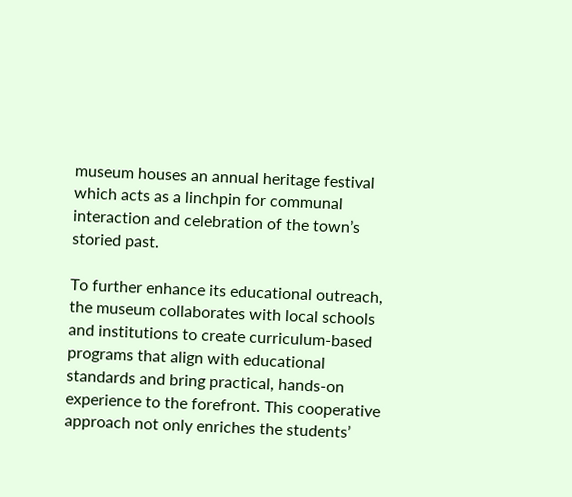museum houses an annual heritage festival which acts as a linchpin for communal interaction and celebration of the town’s storied past.

To further enhance its educational outreach, the museum collaborates with local schools and institutions to create curriculum-based programs that align with educational standards and bring practical, hands-on experience to the forefront. This cooperative approach not only enriches the students’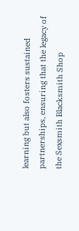learning but also fosters sustained partnerships, ensuring that the legacy of the Sexsmith Blacksmith Shop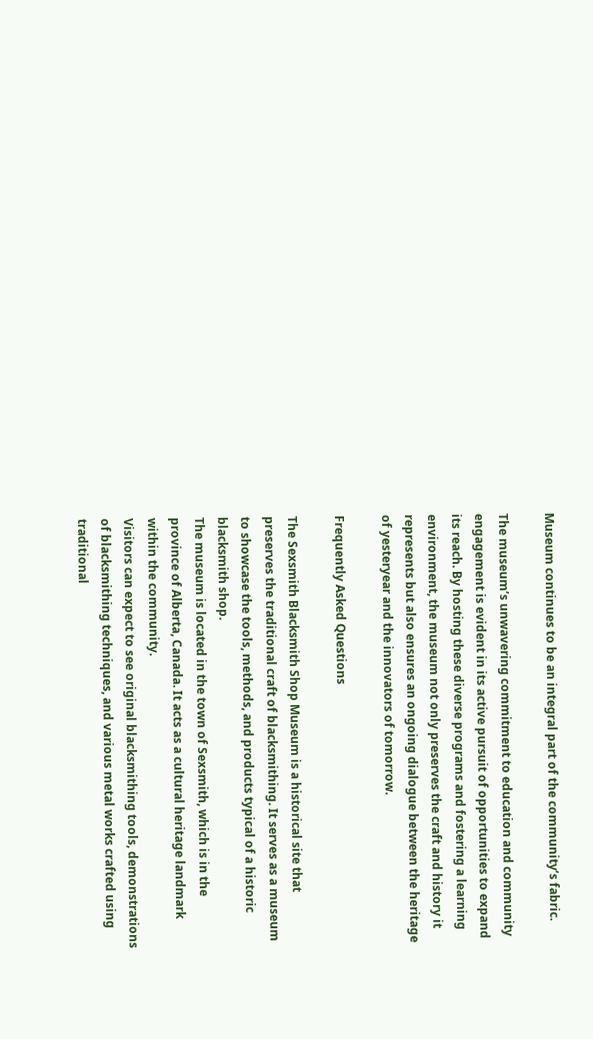Museum continues to be an integral part of the community’s fabric.

The museum’s unwavering commitment to education and community engagement is evident in its active pursuit of opportunities to expand its reach. By hosting these diverse programs and fostering a learning environment, the museum not only preserves the craft and history it represents but also ensures an ongoing dialogue between the heritage of yesteryear and the innovators of tomorrow.

Frequently Asked Questions

The Sexsmith Blacksmith Shop Museum is a historical site that preserves the traditional craft of blacksmithing. It serves as a museum to showcase the tools, methods, and products typical of a historic blacksmith shop.
The museum is located in the town of Sexsmith, which is in the province of Alberta, Canada. It acts as a cultural heritage landmark within the community.
Visitors can expect to see original blacksmithing tools, demonstrations of blacksmithing techniques, and various metal works crafted using traditional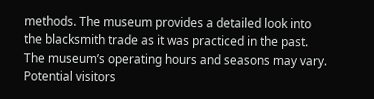methods. The museum provides a detailed look into the blacksmith trade as it was practiced in the past.
The museum’s operating hours and seasons may vary. Potential visitors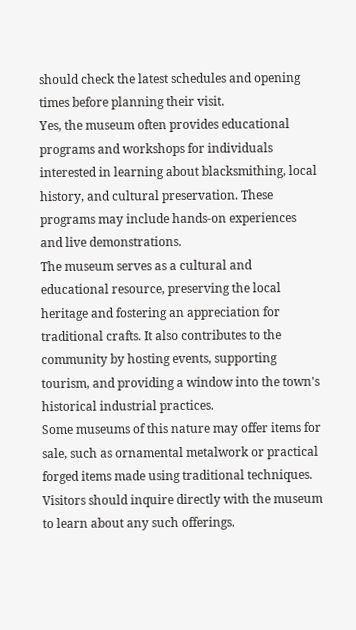should check the latest schedules and opening times before planning their visit.
Yes, the museum often provides educational programs and workshops for individuals interested in learning about blacksmithing, local history, and cultural preservation. These programs may include hands-on experiences and live demonstrations.
The museum serves as a cultural and educational resource, preserving the local heritage and fostering an appreciation for traditional crafts. It also contributes to the community by hosting events, supporting tourism, and providing a window into the town's historical industrial practices.
Some museums of this nature may offer items for sale, such as ornamental metalwork or practical forged items made using traditional techniques. Visitors should inquire directly with the museum to learn about any such offerings.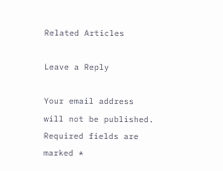Related Articles

Leave a Reply

Your email address will not be published. Required fields are marked *